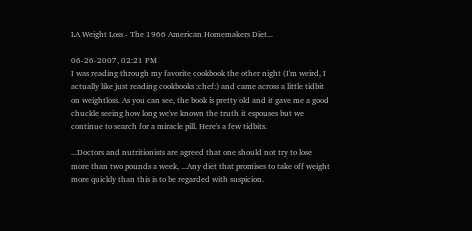LA Weight Loss - The 1966 American Homemakers Diet...

06-26-2007, 02:21 PM
I was reading through my favorite cookbook the other night (I'm weird, I actually like just reading cookbooks :chef:) and came across a little tidbit on weightloss. As you can see, the book is pretty old and it gave me a good chuckle seeing how long we've known the truth it espouses but we continue to search for a miracle pill. Here's a few tidbits.

...Doctors and nutritionists are agreed that one should not try to lose more than two pounds a week, ...Any diet that promises to take off weight more quickly than this is to be regarded with suspicion.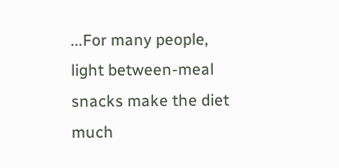...For many people, light between-meal snacks make the diet much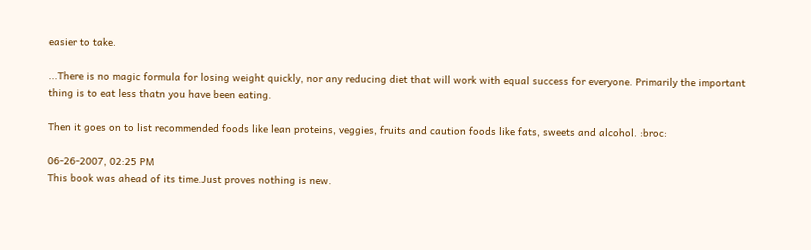easier to take.

...There is no magic formula for losing weight quickly, nor any reducing diet that will work with equal success for everyone. Primarily the important thing is to eat less thatn you have been eating.

Then it goes on to list recommended foods like lean proteins, veggies, fruits and caution foods like fats, sweets and alcohol. :broc:

06-26-2007, 02:25 PM
This book was ahead of its time.Just proves nothing is new.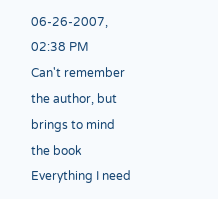06-26-2007, 02:38 PM
Can't remember the author, but brings to mind the book Everything I need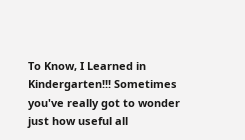To Know, I Learned in Kindergarten!!! Sometimes you've really got to wonder just how useful all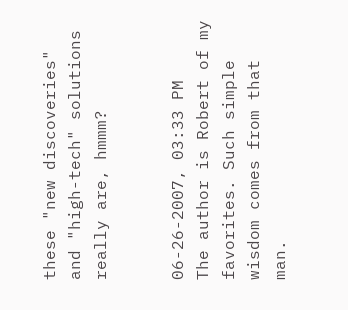these "new discoveries" and "high-tech" solutions really are, hmmm?


06-26-2007, 03:33 PM
The author is Robert of my favorites. Such simple wisdom comes from that man.